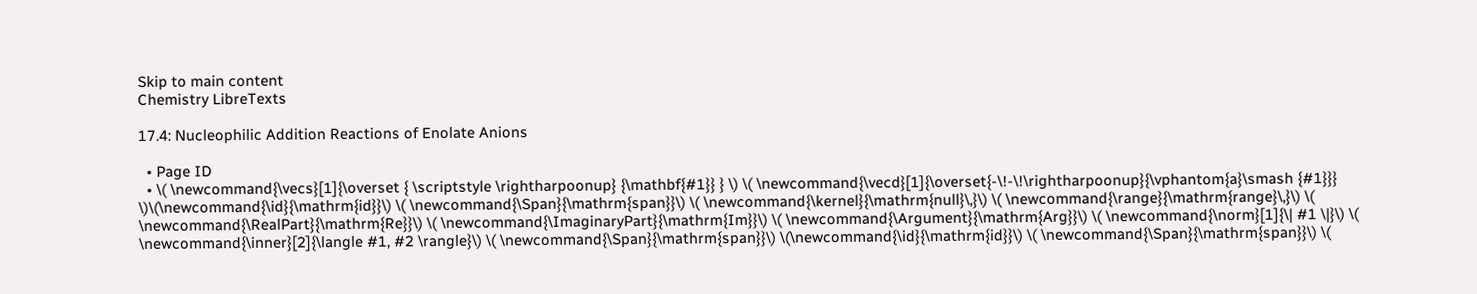Skip to main content
Chemistry LibreTexts

17.4: Nucleophilic Addition Reactions of Enolate Anions

  • Page ID
  • \( \newcommand{\vecs}[1]{\overset { \scriptstyle \rightharpoonup} {\mathbf{#1}} } \) \( \newcommand{\vecd}[1]{\overset{-\!-\!\rightharpoonup}{\vphantom{a}\smash {#1}}} \)\(\newcommand{\id}{\mathrm{id}}\) \( \newcommand{\Span}{\mathrm{span}}\) \( \newcommand{\kernel}{\mathrm{null}\,}\) \( \newcommand{\range}{\mathrm{range}\,}\) \( \newcommand{\RealPart}{\mathrm{Re}}\) \( \newcommand{\ImaginaryPart}{\mathrm{Im}}\) \( \newcommand{\Argument}{\mathrm{Arg}}\) \( \newcommand{\norm}[1]{\| #1 \|}\) \( \newcommand{\inner}[2]{\langle #1, #2 \rangle}\) \( \newcommand{\Span}{\mathrm{span}}\) \(\newcommand{\id}{\mathrm{id}}\) \( \newcommand{\Span}{\mathrm{span}}\) \(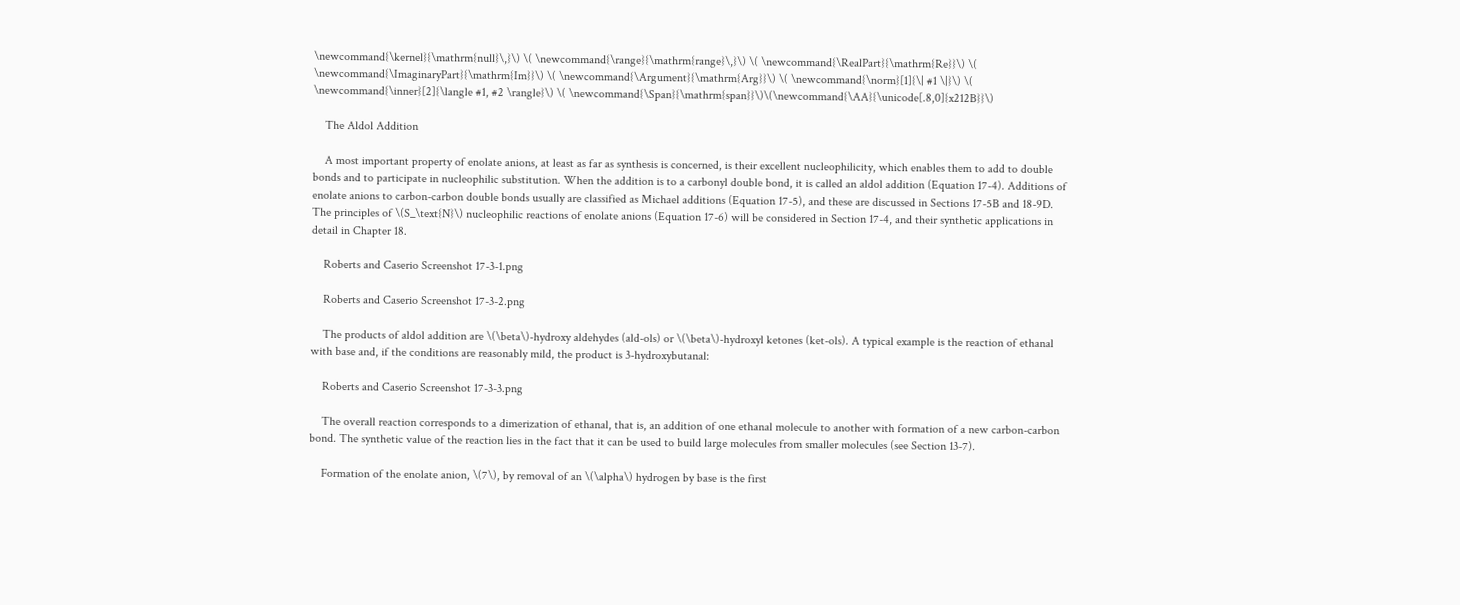\newcommand{\kernel}{\mathrm{null}\,}\) \( \newcommand{\range}{\mathrm{range}\,}\) \( \newcommand{\RealPart}{\mathrm{Re}}\) \( \newcommand{\ImaginaryPart}{\mathrm{Im}}\) \( \newcommand{\Argument}{\mathrm{Arg}}\) \( \newcommand{\norm}[1]{\| #1 \|}\) \( \newcommand{\inner}[2]{\langle #1, #2 \rangle}\) \( \newcommand{\Span}{\mathrm{span}}\)\(\newcommand{\AA}{\unicode[.8,0]{x212B}}\)

    The Aldol Addition

    A most important property of enolate anions, at least as far as synthesis is concerned, is their excellent nucleophilicity, which enables them to add to double bonds and to participate in nucleophilic substitution. When the addition is to a carbonyl double bond, it is called an aldol addition (Equation 17-4). Additions of enolate anions to carbon-carbon double bonds usually are classified as Michael additions (Equation 17-5), and these are discussed in Sections 17-5B and 18-9D. The principles of \(S_\text{N}\) nucleophilic reactions of enolate anions (Equation 17-6) will be considered in Section 17-4, and their synthetic applications in detail in Chapter 18.

    Roberts and Caserio Screenshot 17-3-1.png

    Roberts and Caserio Screenshot 17-3-2.png

    The products of aldol addition are \(\beta\)-hydroxy aldehydes (ald-ols) or \(\beta\)-hydroxyl ketones (ket-ols). A typical example is the reaction of ethanal with base and, if the conditions are reasonably mild, the product is 3-hydroxybutanal:

    Roberts and Caserio Screenshot 17-3-3.png

    The overall reaction corresponds to a dimerization of ethanal, that is, an addition of one ethanal molecule to another with formation of a new carbon-carbon bond. The synthetic value of the reaction lies in the fact that it can be used to build large molecules from smaller molecules (see Section 13-7).

    Formation of the enolate anion, \(7\), by removal of an \(\alpha\) hydrogen by base is the first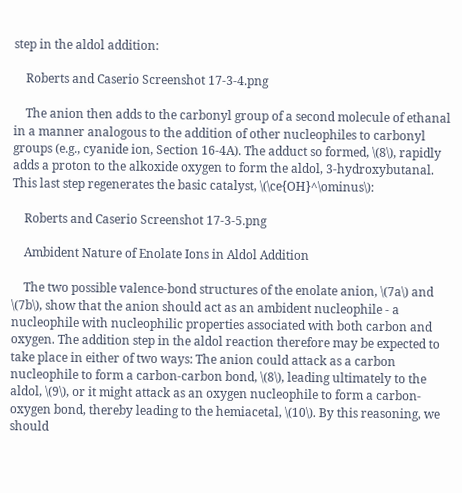step in the aldol addition:

    Roberts and Caserio Screenshot 17-3-4.png

    The anion then adds to the carbonyl group of a second molecule of ethanal in a manner analogous to the addition of other nucleophiles to carbonyl groups (e.g., cyanide ion, Section 16-4A). The adduct so formed, \(8\), rapidly adds a proton to the alkoxide oxygen to form the aldol, 3-hydroxybutanal. This last step regenerates the basic catalyst, \(\ce{OH}^\ominus\):

    Roberts and Caserio Screenshot 17-3-5.png

    Ambident Nature of Enolate Ions in Aldol Addition

    The two possible valence-bond structures of the enolate anion, \(7a\) and \(7b\), show that the anion should act as an ambident nucleophile - a nucleophile with nucleophilic properties associated with both carbon and oxygen. The addition step in the aldol reaction therefore may be expected to take place in either of two ways: The anion could attack as a carbon nucleophile to form a carbon-carbon bond, \(8\), leading ultimately to the aldol, \(9\), or it might attack as an oxygen nucleophile to form a carbon-oxygen bond, thereby leading to the hemiacetal, \(10\). By this reasoning, we should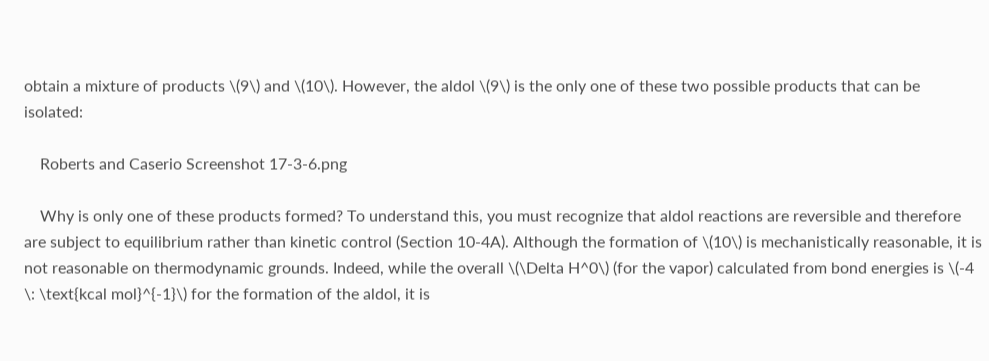obtain a mixture of products \(9\) and \(10\). However, the aldol \(9\) is the only one of these two possible products that can be isolated:

    Roberts and Caserio Screenshot 17-3-6.png

    Why is only one of these products formed? To understand this, you must recognize that aldol reactions are reversible and therefore are subject to equilibrium rather than kinetic control (Section 10-4A). Although the formation of \(10\) is mechanistically reasonable, it is not reasonable on thermodynamic grounds. Indeed, while the overall \(\Delta H^0\) (for the vapor) calculated from bond energies is \(-4 \: \text{kcal mol}^{-1}\) for the formation of the aldol, it is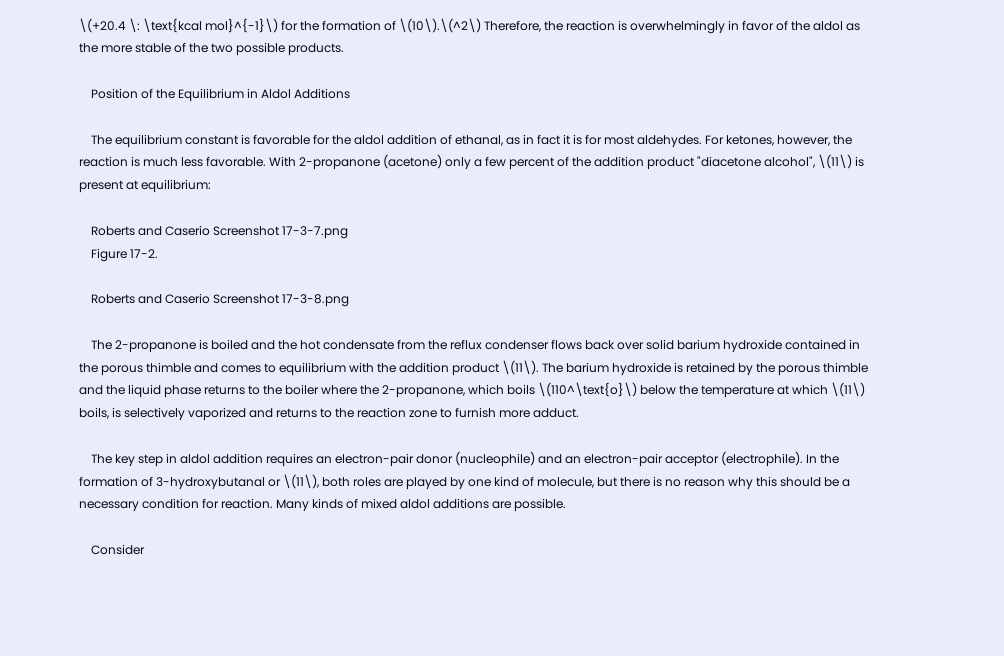\(+20.4 \: \text{kcal mol}^{-1}\) for the formation of \(10\).\(^2\) Therefore, the reaction is overwhelmingly in favor of the aldol as the more stable of the two possible products.

    Position of the Equilibrium in Aldol Additions

    The equilibrium constant is favorable for the aldol addition of ethanal, as in fact it is for most aldehydes. For ketones, however, the reaction is much less favorable. With 2-propanone (acetone) only a few percent of the addition product "diacetone alcohol", \(11\) is present at equilibrium:

    Roberts and Caserio Screenshot 17-3-7.png
    Figure 17-2.

    Roberts and Caserio Screenshot 17-3-8.png

    The 2-propanone is boiled and the hot condensate from the reflux condenser flows back over solid barium hydroxide contained in the porous thimble and comes to equilibrium with the addition product \(11\). The barium hydroxide is retained by the porous thimble and the liquid phase returns to the boiler where the 2-propanone, which boils \(110^\text{o}\) below the temperature at which \(11\) boils, is selectively vaporized and returns to the reaction zone to furnish more adduct.

    The key step in aldol addition requires an electron-pair donor (nucleophile) and an electron-pair acceptor (electrophile). In the formation of 3-hydroxybutanal or \(11\), both roles are played by one kind of molecule, but there is no reason why this should be a necessary condition for reaction. Many kinds of mixed aldol additions are possible.

    Consider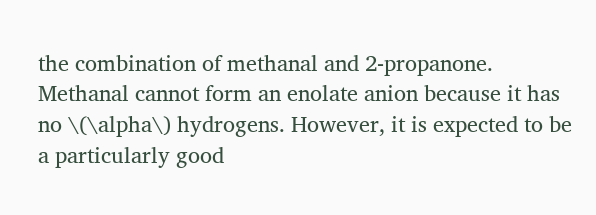the combination of methanal and 2-propanone. Methanal cannot form an enolate anion because it has no \(\alpha\) hydrogens. However, it is expected to be a particularly good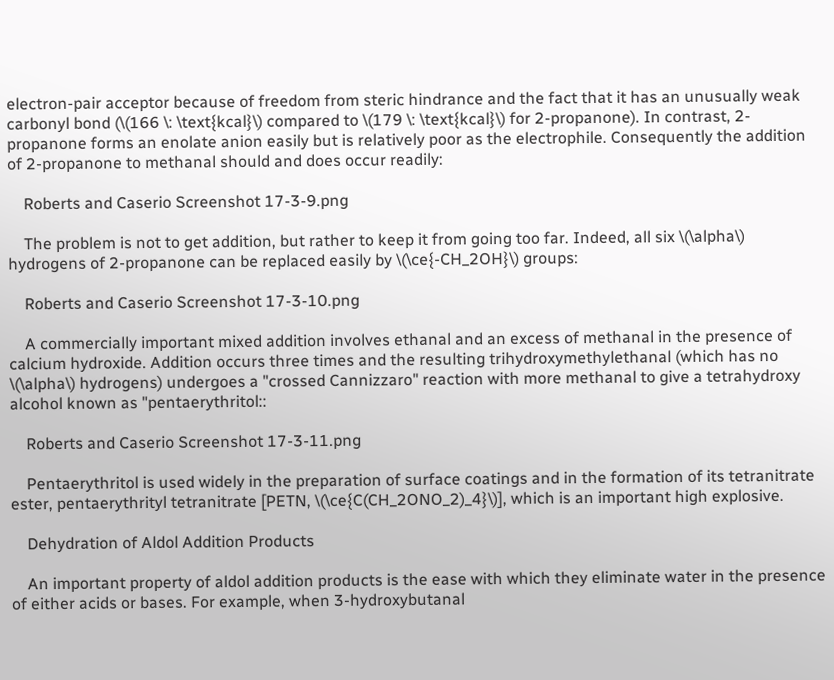electron-pair acceptor because of freedom from steric hindrance and the fact that it has an unusually weak carbonyl bond (\(166 \: \text{kcal}\) compared to \(179 \: \text{kcal}\) for 2-propanone). In contrast, 2-propanone forms an enolate anion easily but is relatively poor as the electrophile. Consequently the addition of 2-propanone to methanal should and does occur readily:

    Roberts and Caserio Screenshot 17-3-9.png

    The problem is not to get addition, but rather to keep it from going too far. Indeed, all six \(\alpha\) hydrogens of 2-propanone can be replaced easily by \(\ce{-CH_2OH}\) groups:

    Roberts and Caserio Screenshot 17-3-10.png

    A commercially important mixed addition involves ethanal and an excess of methanal in the presence of calcium hydroxide. Addition occurs three times and the resulting trihydroxymethylethanal (which has no \(\alpha\) hydrogens) undergoes a "crossed Cannizzaro" reaction with more methanal to give a tetrahydroxy alcohol known as "pentaerythritol::

    Roberts and Caserio Screenshot 17-3-11.png

    Pentaerythritol is used widely in the preparation of surface coatings and in the formation of its tetranitrate ester, pentaerythrityl tetranitrate [PETN, \(\ce{C(CH_2ONO_2)_4}\)], which is an important high explosive.

    Dehydration of Aldol Addition Products

    An important property of aldol addition products is the ease with which they eliminate water in the presence of either acids or bases. For example, when 3-hydroxybutanal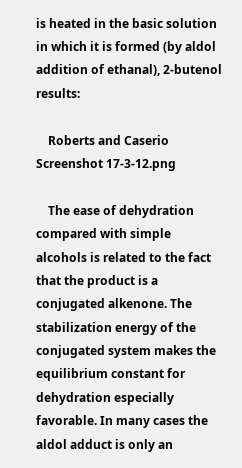is heated in the basic solution in which it is formed (by aldol addition of ethanal), 2-butenol results:

    Roberts and Caserio Screenshot 17-3-12.png

    The ease of dehydration compared with simple alcohols is related to the fact that the product is a conjugated alkenone. The stabilization energy of the conjugated system makes the equilibrium constant for dehydration especially favorable. In many cases the aldol adduct is only an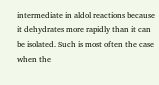intermediate in aldol reactions because it dehydrates more rapidly than it can be isolated. Such is most often the case when the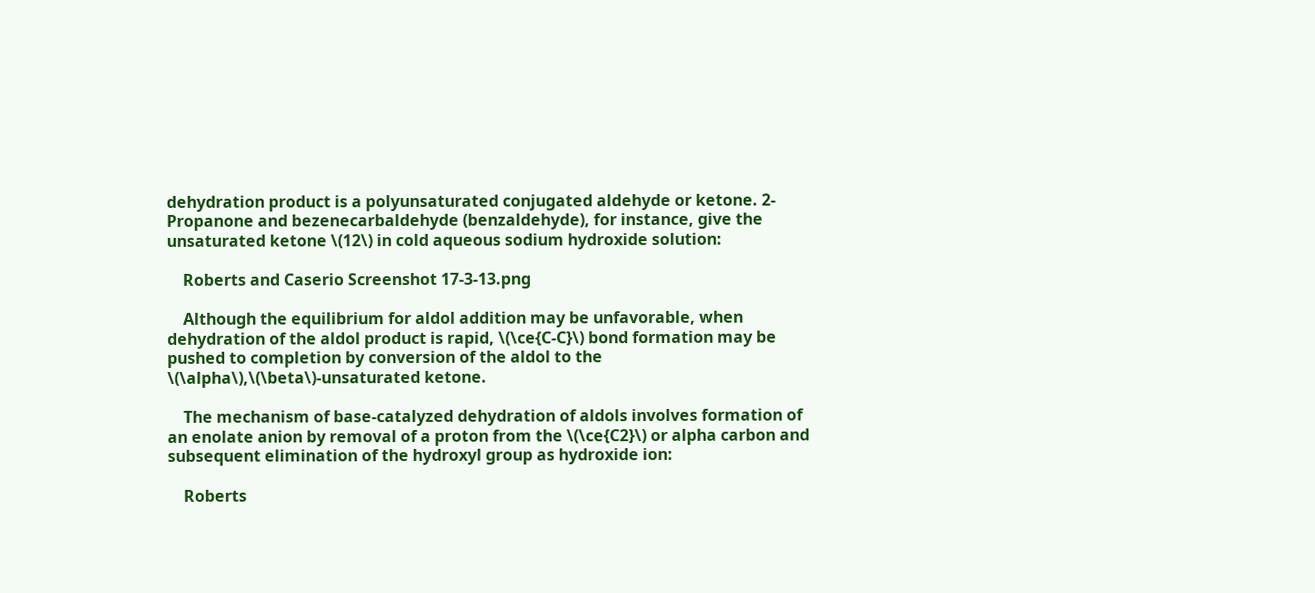dehydration product is a polyunsaturated conjugated aldehyde or ketone. 2-Propanone and bezenecarbaldehyde (benzaldehyde), for instance, give the unsaturated ketone \(12\) in cold aqueous sodium hydroxide solution:

    Roberts and Caserio Screenshot 17-3-13.png

    Although the equilibrium for aldol addition may be unfavorable, when dehydration of the aldol product is rapid, \(\ce{C-C}\) bond formation may be pushed to completion by conversion of the aldol to the \(\alpha\),\(\beta\)-unsaturated ketone.

    The mechanism of base-catalyzed dehydration of aldols involves formation of an enolate anion by removal of a proton from the \(\ce{C2}\) or alpha carbon and subsequent elimination of the hydroxyl group as hydroxide ion:

    Roberts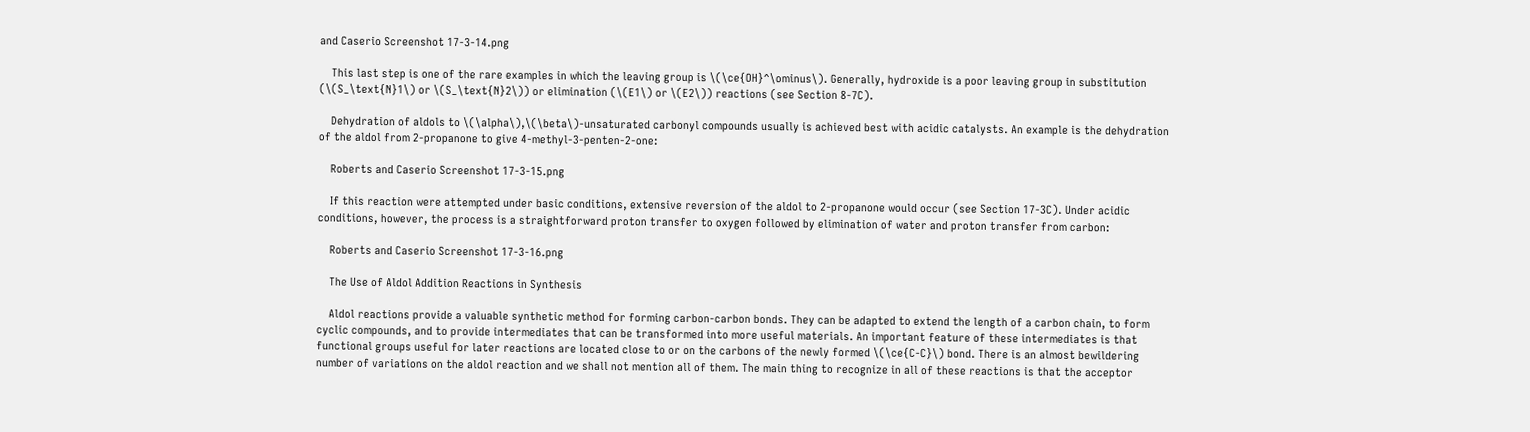and Caserio Screenshot 17-3-14.png

    This last step is one of the rare examples in which the leaving group is \(\ce{OH}^\ominus\). Generally, hydroxide is a poor leaving group in substitution (\(S_\text{N}1\) or \(S_\text{N}2\)) or elimination (\(E1\) or \(E2\)) reactions (see Section 8-7C).

    Dehydration of aldols to \(\alpha\),\(\beta\)-unsaturated carbonyl compounds usually is achieved best with acidic catalysts. An example is the dehydration of the aldol from 2-propanone to give 4-methyl-3-penten-2-one:

    Roberts and Caserio Screenshot 17-3-15.png

    If this reaction were attempted under basic conditions, extensive reversion of the aldol to 2-propanone would occur (see Section 17-3C). Under acidic conditions, however, the process is a straightforward proton transfer to oxygen followed by elimination of water and proton transfer from carbon:

    Roberts and Caserio Screenshot 17-3-16.png

    The Use of Aldol Addition Reactions in Synthesis

    Aldol reactions provide a valuable synthetic method for forming carbon-carbon bonds. They can be adapted to extend the length of a carbon chain, to form cyclic compounds, and to provide intermediates that can be transformed into more useful materials. An important feature of these intermediates is that functional groups useful for later reactions are located close to or on the carbons of the newly formed \(\ce{C-C}\) bond. There is an almost bewildering number of variations on the aldol reaction and we shall not mention all of them. The main thing to recognize in all of these reactions is that the acceptor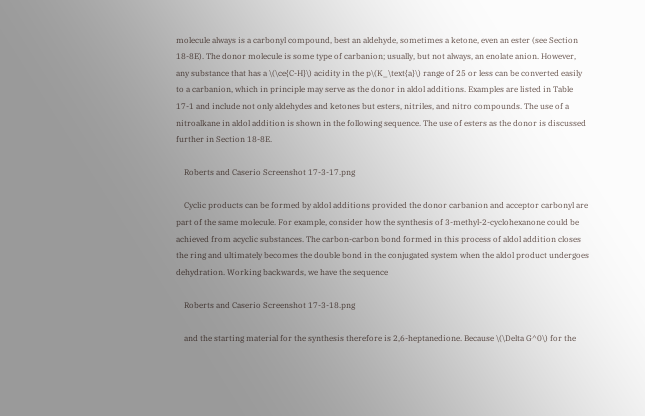molecule always is a carbonyl compound, best an aldehyde, sometimes a ketone, even an ester (see Section 18-8E). The donor molecule is some type of carbanion; usually, but not always, an enolate anion. However, any substance that has a \(\ce{C-H}\) acidity in the p\(K_\text{a}\) range of 25 or less can be converted easily to a carbanion, which in principle may serve as the donor in aldol additions. Examples are listed in Table 17-1 and include not only aldehydes and ketones but esters, nitriles, and nitro compounds. The use of a nitroalkane in aldol addition is shown in the following sequence. The use of esters as the donor is discussed further in Section 18-8E.

    Roberts and Caserio Screenshot 17-3-17.png

    Cyclic products can be formed by aldol additions provided the donor carbanion and acceptor carbonyl are part of the same molecule. For example, consider how the synthesis of 3-methyl-2-cyclohexanone could be achieved from acyclic substances. The carbon-carbon bond formed in this process of aldol addition closes the ring and ultimately becomes the double bond in the conjugated system when the aldol product undergoes dehydration. Working backwards, we have the sequence

    Roberts and Caserio Screenshot 17-3-18.png

    and the starting material for the synthesis therefore is 2,6-heptanedione. Because \(\Delta G^0\) for the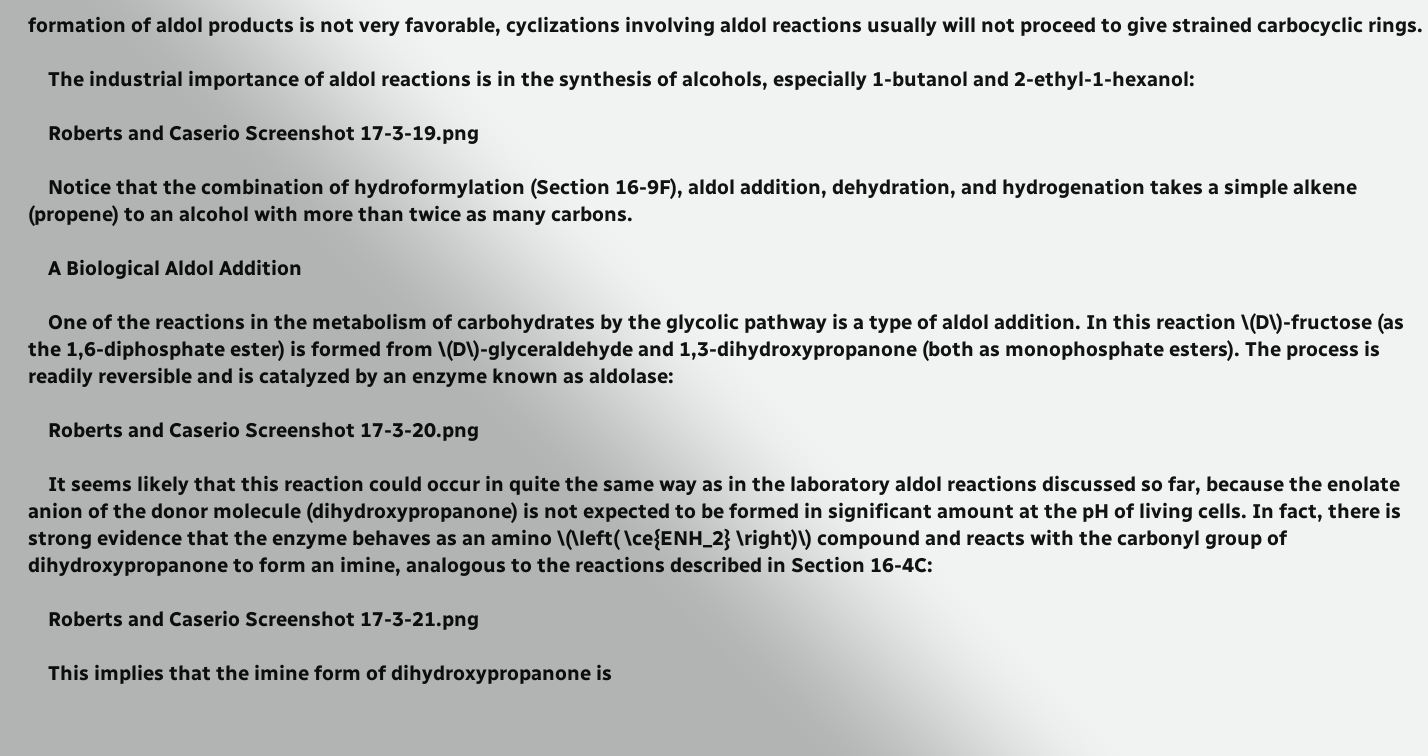formation of aldol products is not very favorable, cyclizations involving aldol reactions usually will not proceed to give strained carbocyclic rings.

    The industrial importance of aldol reactions is in the synthesis of alcohols, especially 1-butanol and 2-ethyl-1-hexanol:

    Roberts and Caserio Screenshot 17-3-19.png

    Notice that the combination of hydroformylation (Section 16-9F), aldol addition, dehydration, and hydrogenation takes a simple alkene (propene) to an alcohol with more than twice as many carbons.

    A Biological Aldol Addition

    One of the reactions in the metabolism of carbohydrates by the glycolic pathway is a type of aldol addition. In this reaction \(D\)-fructose (as the 1,6-diphosphate ester) is formed from \(D\)-glyceraldehyde and 1,3-dihydroxypropanone (both as monophosphate esters). The process is readily reversible and is catalyzed by an enzyme known as aldolase:

    Roberts and Caserio Screenshot 17-3-20.png

    It seems likely that this reaction could occur in quite the same way as in the laboratory aldol reactions discussed so far, because the enolate anion of the donor molecule (dihydroxypropanone) is not expected to be formed in significant amount at the pH of living cells. In fact, there is strong evidence that the enzyme behaves as an amino \(\left( \ce{ENH_2} \right)\) compound and reacts with the carbonyl group of dihydroxypropanone to form an imine, analogous to the reactions described in Section 16-4C:

    Roberts and Caserio Screenshot 17-3-21.png

    This implies that the imine form of dihydroxypropanone is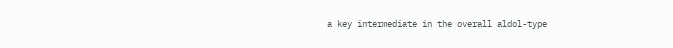a key intermediate in the overall aldol-type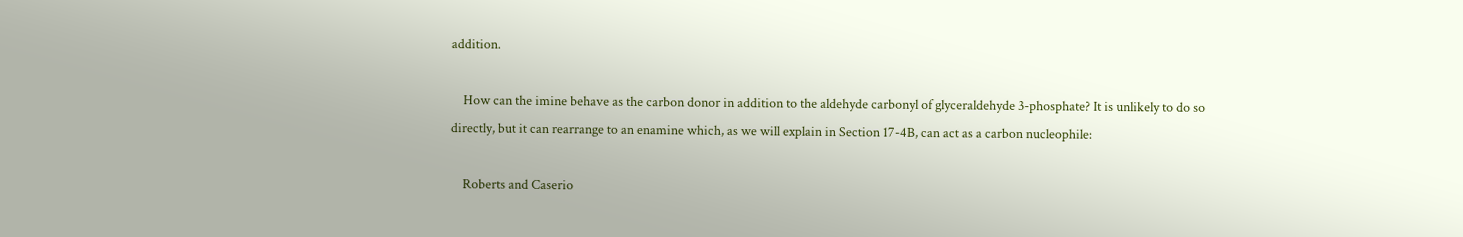addition.

    How can the imine behave as the carbon donor in addition to the aldehyde carbonyl of glyceraldehyde 3-phosphate? It is unlikely to do so directly, but it can rearrange to an enamine which, as we will explain in Section 17-4B, can act as a carbon nucleophile:

    Roberts and Caserio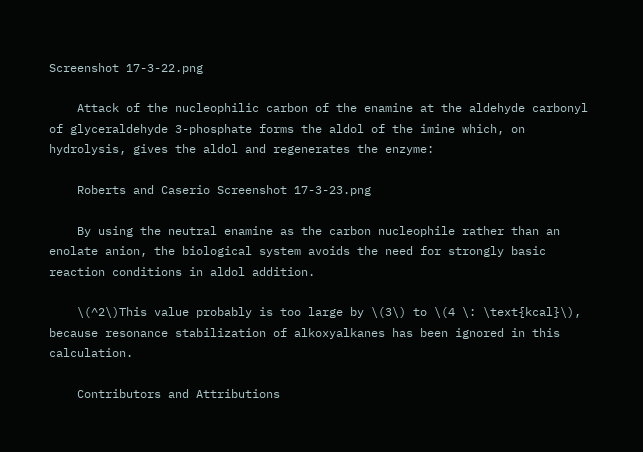Screenshot 17-3-22.png

    Attack of the nucleophilic carbon of the enamine at the aldehyde carbonyl of glyceraldehyde 3-phosphate forms the aldol of the imine which, on hydrolysis, gives the aldol and regenerates the enzyme:

    Roberts and Caserio Screenshot 17-3-23.png

    By using the neutral enamine as the carbon nucleophile rather than an enolate anion, the biological system avoids the need for strongly basic reaction conditions in aldol addition.

    \(^2\)This value probably is too large by \(3\) to \(4 \: \text{kcal}\), because resonance stabilization of alkoxyalkanes has been ignored in this calculation.

    Contributors and Attributions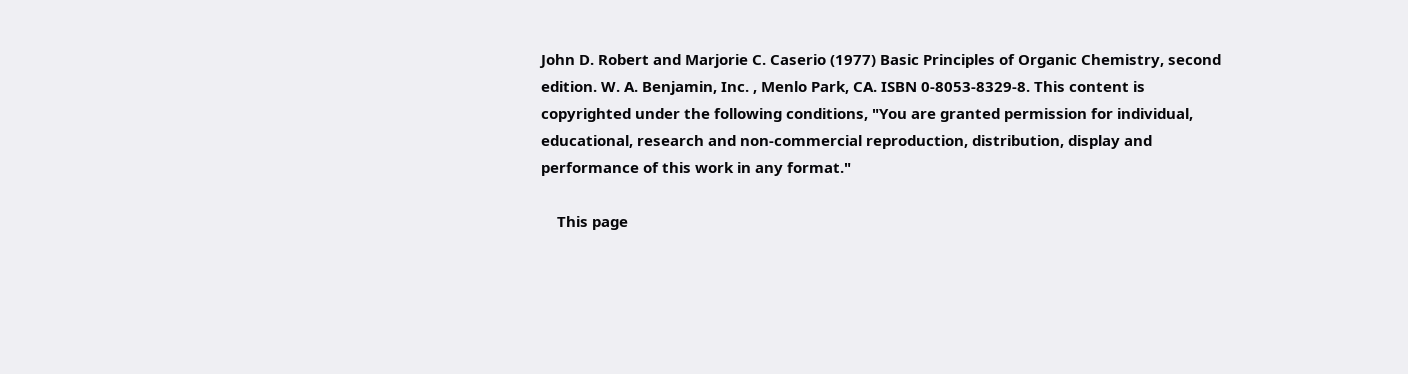John D. Robert and Marjorie C. Caserio (1977) Basic Principles of Organic Chemistry, second edition. W. A. Benjamin, Inc. , Menlo Park, CA. ISBN 0-8053-8329-8. This content is copyrighted under the following conditions, "You are granted permission for individual, educational, research and non-commercial reproduction, distribution, display and performance of this work in any format."

    This page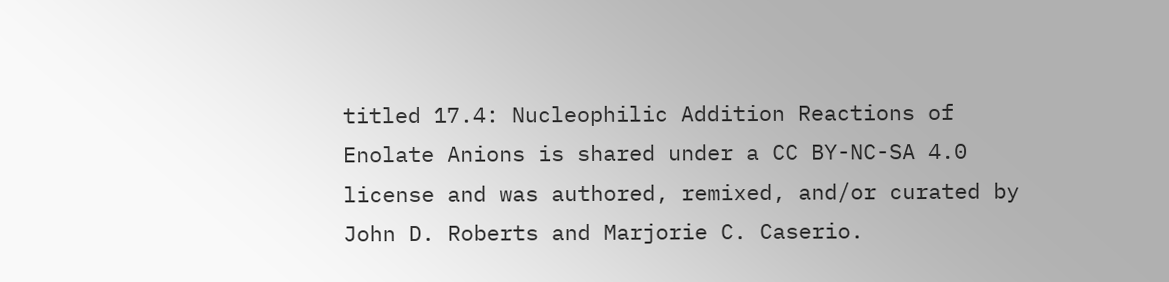titled 17.4: Nucleophilic Addition Reactions of Enolate Anions is shared under a CC BY-NC-SA 4.0 license and was authored, remixed, and/or curated by John D. Roberts and Marjorie C. Caserio.